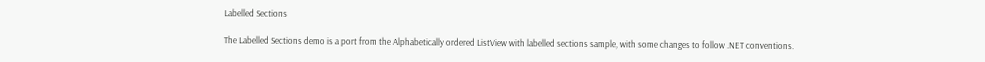Labelled Sections

The Labelled Sections demo is a port from the Alphabetically ordered ListView with labelled sections sample, with some changes to follow .NET conventions.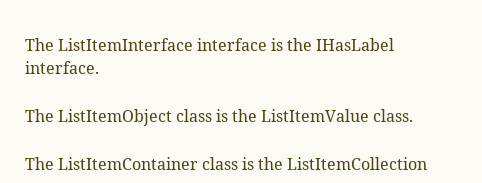The ListItemInterface interface is the IHasLabel interface.

The ListItemObject class is the ListItemValue class.

The ListItemContainer class is the ListItemCollection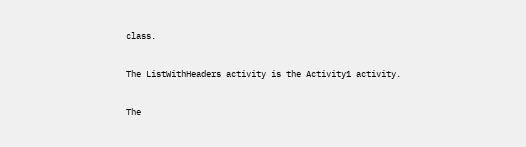class.

The ListWithHeaders activity is the Activity1 activity.

The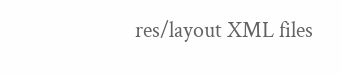res/layout XML files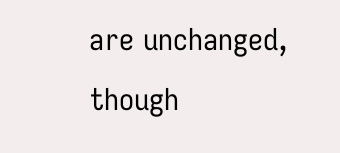are unchanged, though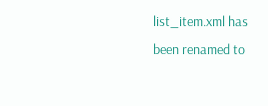list_item.xml has been renamed to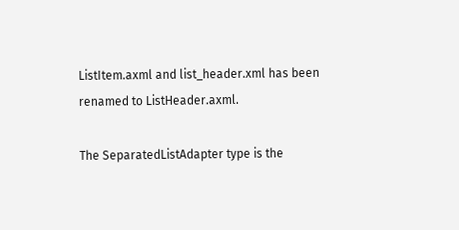ListItem.axml and list_header.xml has been renamed to ListHeader.axml.

The SeparatedListAdapter type is the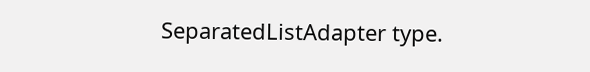SeparatedListAdapter type.